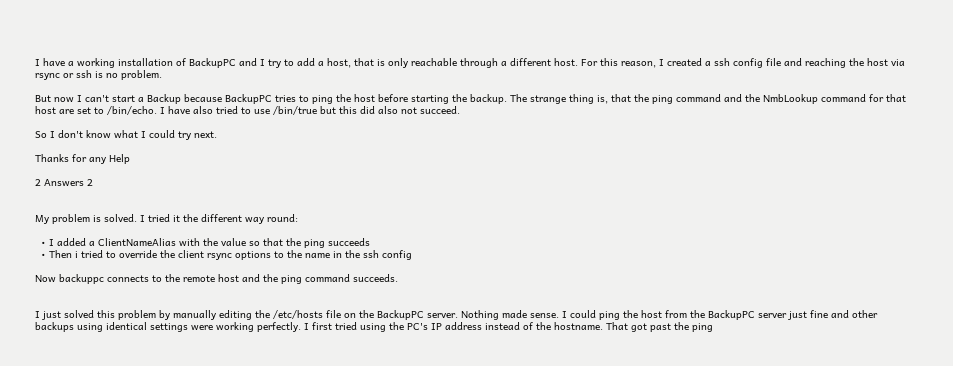I have a working installation of BackupPC and I try to add a host, that is only reachable through a different host. For this reason, I created a ssh config file and reaching the host via rsync or ssh is no problem.

But now I can't start a Backup because BackupPC tries to ping the host before starting the backup. The strange thing is, that the ping command and the NmbLookup command for that host are set to /bin/echo. I have also tried to use /bin/true but this did also not succeed.

So I don't know what I could try next.

Thanks for any Help

2 Answers 2


My problem is solved. I tried it the different way round:

  • I added a ClientNameAlias with the value so that the ping succeeds
  • Then i tried to override the client rsync options to the name in the ssh config

Now backuppc connects to the remote host and the ping command succeeds.


I just solved this problem by manually editing the /etc/hosts file on the BackupPC server. Nothing made sense. I could ping the host from the BackupPC server just fine and other backups using identical settings were working perfectly. I first tried using the PC's IP address instead of the hostname. That got past the ping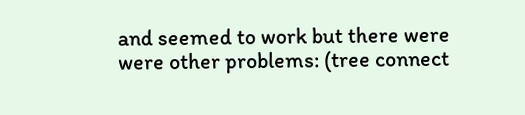and seemed to work but there were were other problems: (tree connect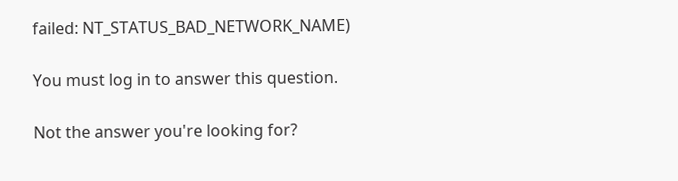failed: NT_STATUS_BAD_NETWORK_NAME)

You must log in to answer this question.

Not the answer you're looking for?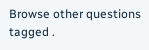Browse other questions tagged .